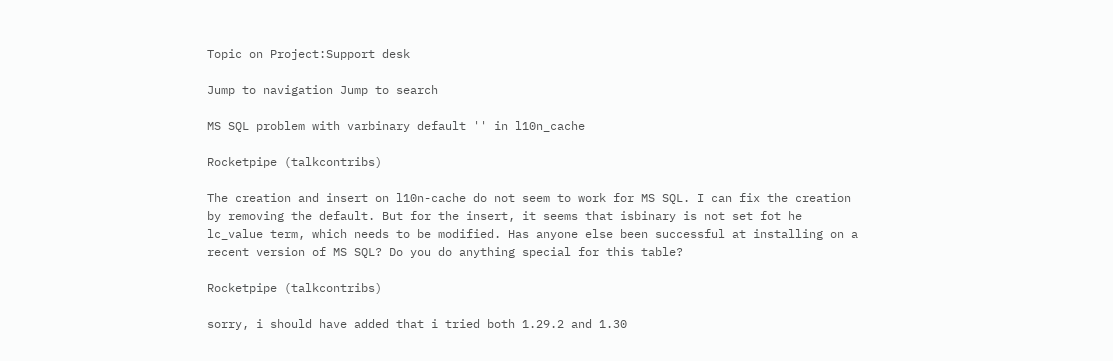Topic on Project:Support desk

Jump to navigation Jump to search

MS SQL problem with varbinary default '' in l10n_cache

Rocketpipe (talkcontribs)

The creation and insert on l10n-cache do not seem to work for MS SQL. I can fix the creation by removing the default. But for the insert, it seems that isbinary is not set fot he lc_value term, which needs to be modified. Has anyone else been successful at installing on a recent version of MS SQL? Do you do anything special for this table?

Rocketpipe (talkcontribs)

sorry, i should have added that i tried both 1.29.2 and 1.30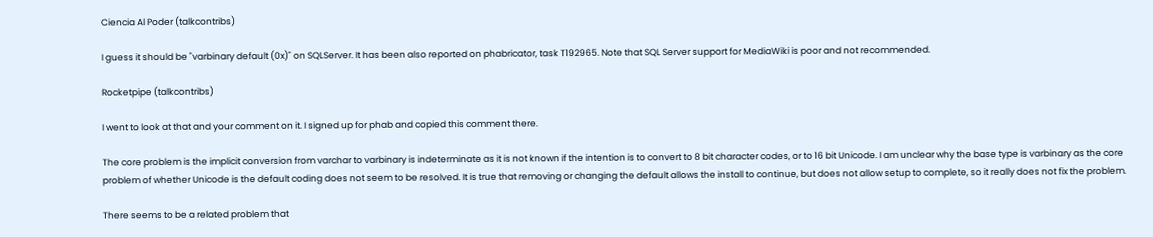Ciencia Al Poder (talkcontribs)

I guess it should be "varbinary default (0x)" on SQLServer. It has been also reported on phabricator, task T192965. Note that SQL Server support for MediaWiki is poor and not recommended.

Rocketpipe (talkcontribs)

I went to look at that and your comment on it. I signed up for phab and copied this comment there.

The core problem is the implicit conversion from varchar to varbinary is indeterminate as it is not known if the intention is to convert to 8 bit character codes, or to 16 bit Unicode. I am unclear why the base type is varbinary as the core problem of whether Unicode is the default coding does not seem to be resolved. It is true that removing or changing the default allows the install to continue, but does not allow setup to complete, so it really does not fix the problem.

There seems to be a related problem that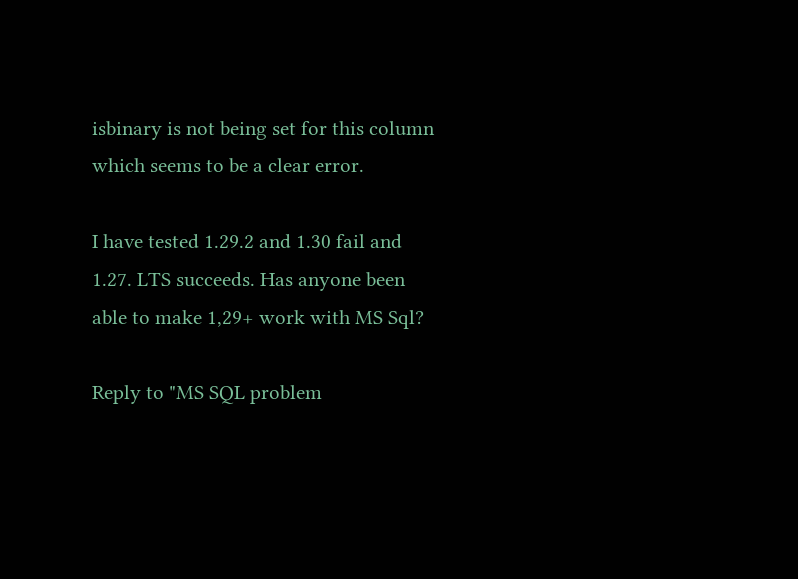isbinary is not being set for this column which seems to be a clear error.

I have tested 1.29.2 and 1.30 fail and 1.27. LTS succeeds. Has anyone been able to make 1,29+ work with MS Sql?

Reply to "MS SQL problem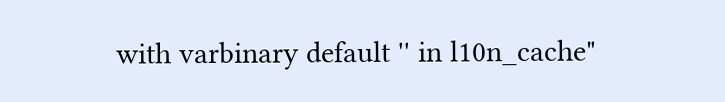with varbinary default '' in l10n_cache"